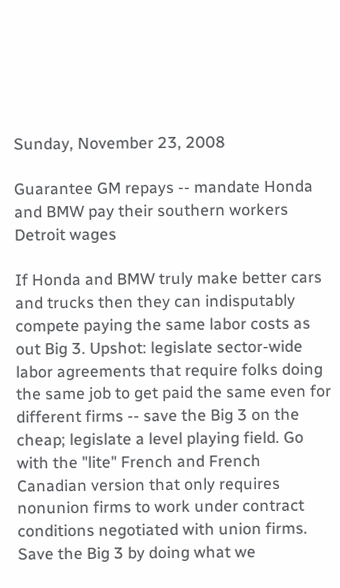Sunday, November 23, 2008

Guarantee GM repays -- mandate Honda and BMW pay their southern workers Detroit wages

If Honda and BMW truly make better cars and trucks then they can indisputably compete paying the same labor costs as out Big 3. Upshot: legislate sector-wide labor agreements that require folks doing the same job to get paid the same even for different firms -- save the Big 3 on the cheap; legislate a level playing field. Go with the "lite" French and French Canadian version that only requires nonunion firms to work under contract conditions negotiated with union firms. Save the Big 3 by doing what we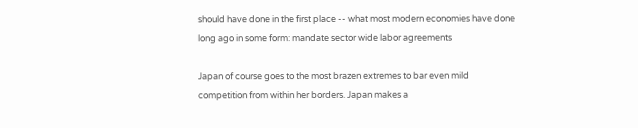should have done in the first place -- what most modern economies have done long ago in some form: mandate sector wide labor agreements

Japan of course goes to the most brazen extremes to bar even mild competition from within her borders. Japan makes a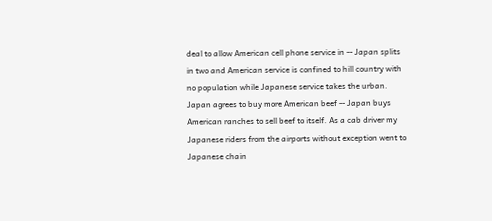deal to allow American cell phone service in -- Japan splits in two and American service is confined to hill country with no population while Japanese service takes the urban. Japan agrees to buy more American beef -- Japan buys American ranches to sell beef to itself. As a cab driver my Japanese riders from the airports without exception went to Japanese chain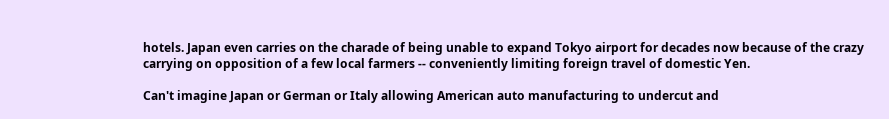hotels. Japan even carries on the charade of being unable to expand Tokyo airport for decades now because of the crazy carrying on opposition of a few local farmers -- conveniently limiting foreign travel of domestic Yen.

Can't imagine Japan or German or Italy allowing American auto manufacturing to undercut and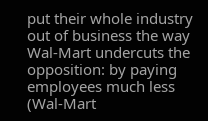put their whole industry out of business the way Wal-Mart undercuts the opposition: by paying employees much less (Wal-Mart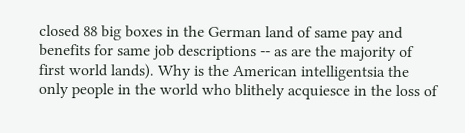closed 88 big boxes in the German land of same pay and benefits for same job descriptions -- as are the majority of first world lands). Why is the American intelligentsia the only people in the world who blithely acquiesce in the loss of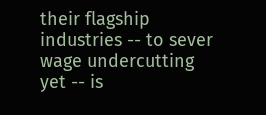their flagship industries -- to sever wage undercutting yet -- is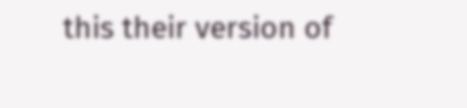this their version of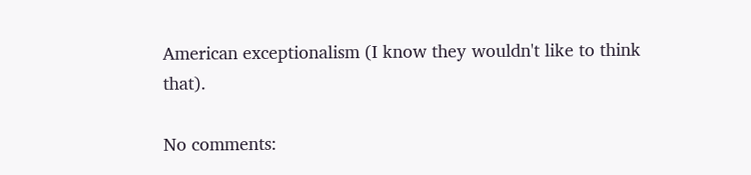American exceptionalism (I know they wouldn't like to think that).

No comments: